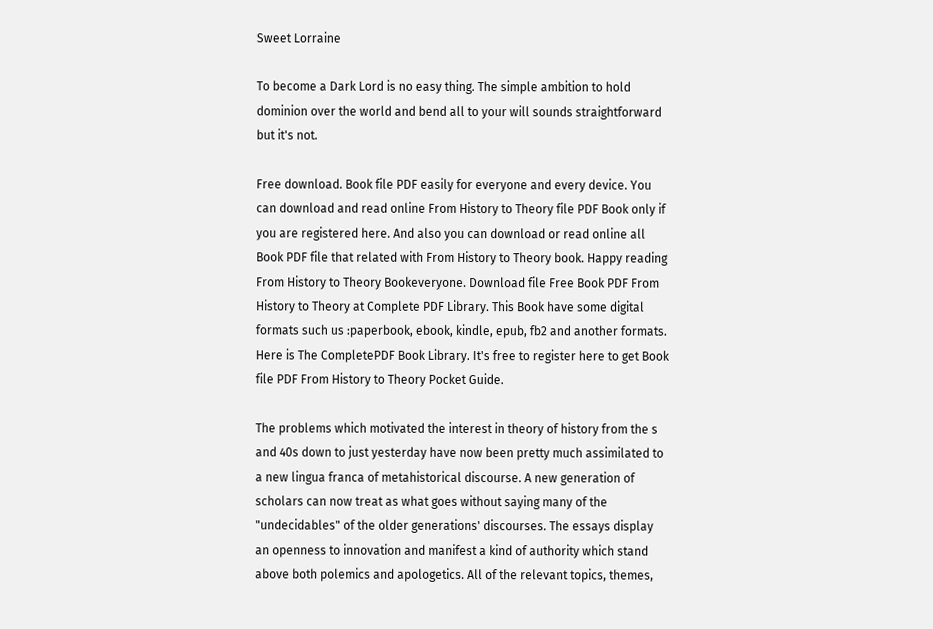Sweet Lorraine

To become a Dark Lord is no easy thing. The simple ambition to hold dominion over the world and bend all to your will sounds straightforward but it's not.

Free download. Book file PDF easily for everyone and every device. You can download and read online From History to Theory file PDF Book only if you are registered here. And also you can download or read online all Book PDF file that related with From History to Theory book. Happy reading From History to Theory Bookeveryone. Download file Free Book PDF From History to Theory at Complete PDF Library. This Book have some digital formats such us :paperbook, ebook, kindle, epub, fb2 and another formats. Here is The CompletePDF Book Library. It's free to register here to get Book file PDF From History to Theory Pocket Guide.

The problems which motivated the interest in theory of history from the s and 40s down to just yesterday have now been pretty much assimilated to a new lingua franca of metahistorical discourse. A new generation of scholars can now treat as what goes without saying many of the "undecidables" of the older generations' discourses. The essays display an openness to innovation and manifest a kind of authority which stand above both polemics and apologetics. All of the relevant topics, themes,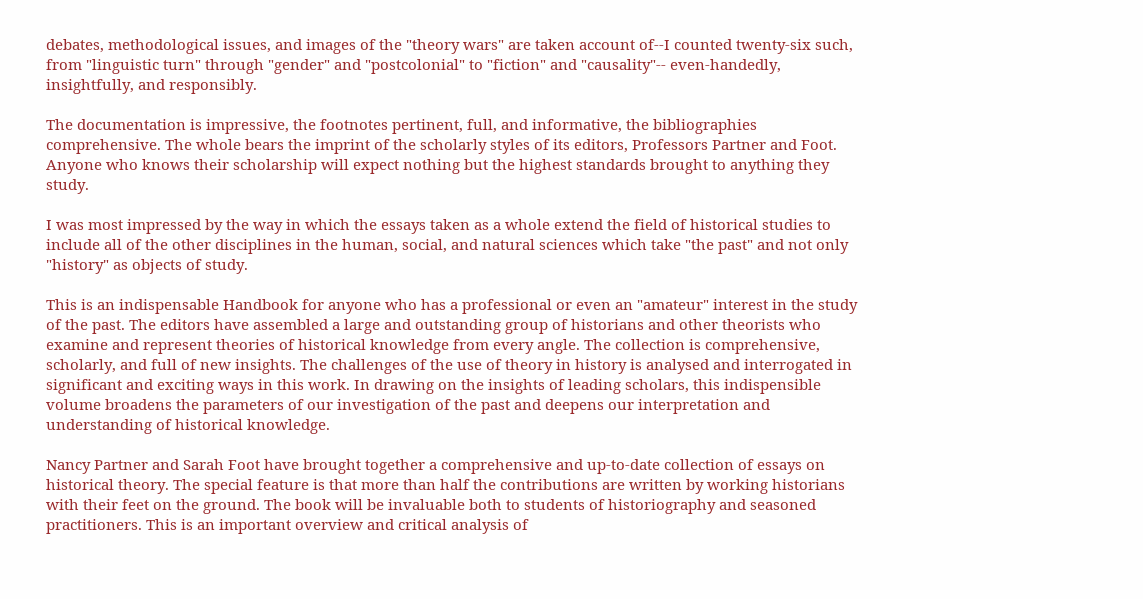debates, methodological issues, and images of the "theory wars" are taken account of--I counted twenty-six such, from "linguistic turn" through "gender" and "postcolonial" to "fiction" and "causality"-- even-handedly, insightfully, and responsibly.

The documentation is impressive, the footnotes pertinent, full, and informative, the bibliographies comprehensive. The whole bears the imprint of the scholarly styles of its editors, Professors Partner and Foot. Anyone who knows their scholarship will expect nothing but the highest standards brought to anything they study.

I was most impressed by the way in which the essays taken as a whole extend the field of historical studies to include all of the other disciplines in the human, social, and natural sciences which take "the past" and not only "history" as objects of study.

This is an indispensable Handbook for anyone who has a professional or even an "amateur" interest in the study of the past. The editors have assembled a large and outstanding group of historians and other theorists who examine and represent theories of historical knowledge from every angle. The collection is comprehensive, scholarly, and full of new insights. The challenges of the use of theory in history is analysed and interrogated in significant and exciting ways in this work. In drawing on the insights of leading scholars, this indispensible volume broadens the parameters of our investigation of the past and deepens our interpretation and understanding of historical knowledge.

Nancy Partner and Sarah Foot have brought together a comprehensive and up-to-date collection of essays on historical theory. The special feature is that more than half the contributions are written by working historians with their feet on the ground. The book will be invaluable both to students of historiography and seasoned practitioners. This is an important overview and critical analysis of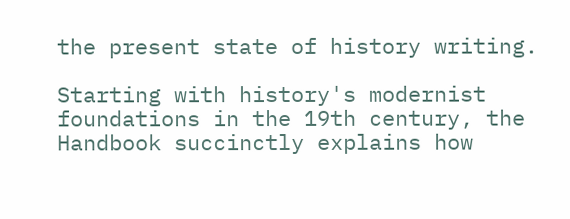the present state of history writing.

Starting with history's modernist foundations in the 19th century, the Handbook succinctly explains how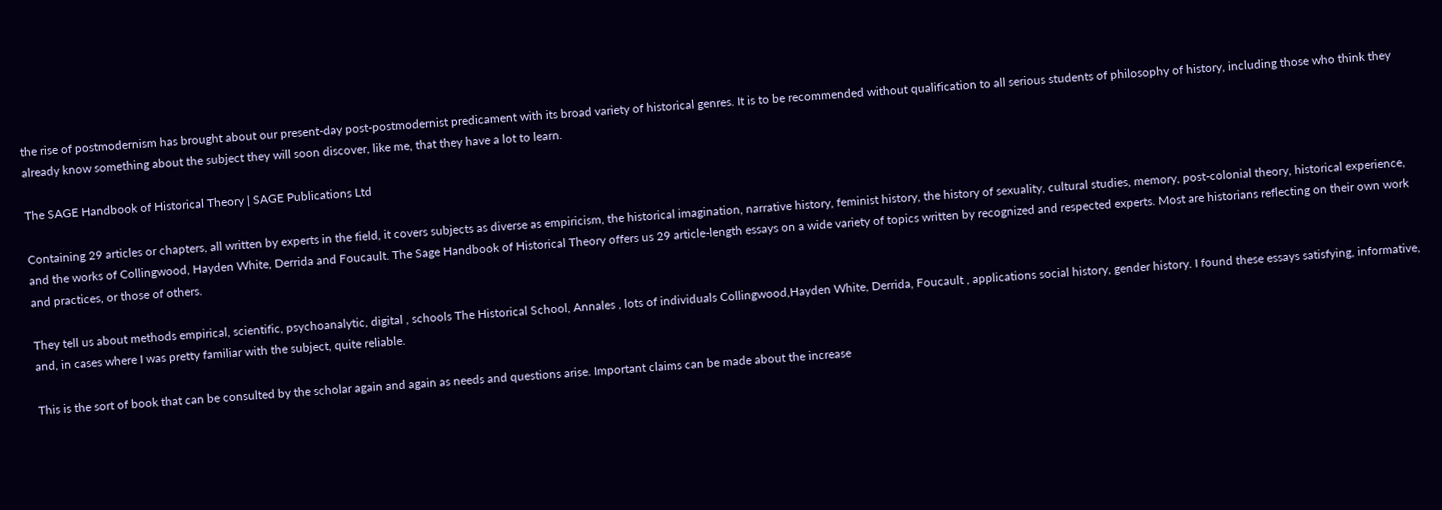the rise of postmodernism has brought about our present-day post-postmodernist predicament with its broad variety of historical genres. It is to be recommended without qualification to all serious students of philosophy of history, including those who think they already know something about the subject they will soon discover, like me, that they have a lot to learn.

The SAGE Handbook of Historical Theory | SAGE Publications Ltd

Containing 29 articles or chapters, all written by experts in the field, it covers subjects as diverse as empiricism, the historical imagination, narrative history, feminist history, the history of sexuality, cultural studies, memory, post-colonial theory, historical experience, and the works of Collingwood, Hayden White, Derrida and Foucault. The Sage Handbook of Historical Theory offers us 29 article-length essays on a wide variety of topics written by recognized and respected experts. Most are historians reflecting on their own work and practices, or those of others.

They tell us about methods empirical, scientific, psychoanalytic, digital , schools The Historical School, Annales , lots of individuals Collingwood,Hayden White, Derrida, Foucault , applications social history, gender history. I found these essays satisfying, informative, and, in cases where I was pretty familiar with the subject, quite reliable.

This is the sort of book that can be consulted by the scholar again and again as needs and questions arise. Important claims can be made about the increase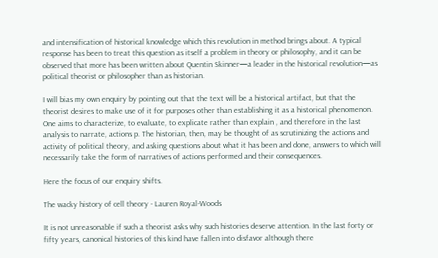and intensification of historical knowledge which this revolution in method brings about. A typical response has been to treat this question as itself a problem in theory or philosophy, and it can be observed that more has been written about Quentin Skinner—a leader in the historical revolution—as political theorist or philosopher than as historian.

I will bias my own enquiry by pointing out that the text will be a historical artifact, but that the theorist desires to make use of it for purposes other than establishing it as a historical phenomenon. One aims to characterize, to evaluate, to explicate rather than explain , and therefore in the last analysis to narrate, actions p. The historian, then, may be thought of as scrutinizing the actions and activity of political theory, and asking questions about what it has been and done, answers to which will necessarily take the form of narratives of actions performed and their consequences.

Here the focus of our enquiry shifts.

The wacky history of cell theory - Lauren Royal-Woods

It is not unreasonable if such a theorist asks why such histories deserve attention. In the last forty or fifty years, canonical histories of this kind have fallen into disfavor although there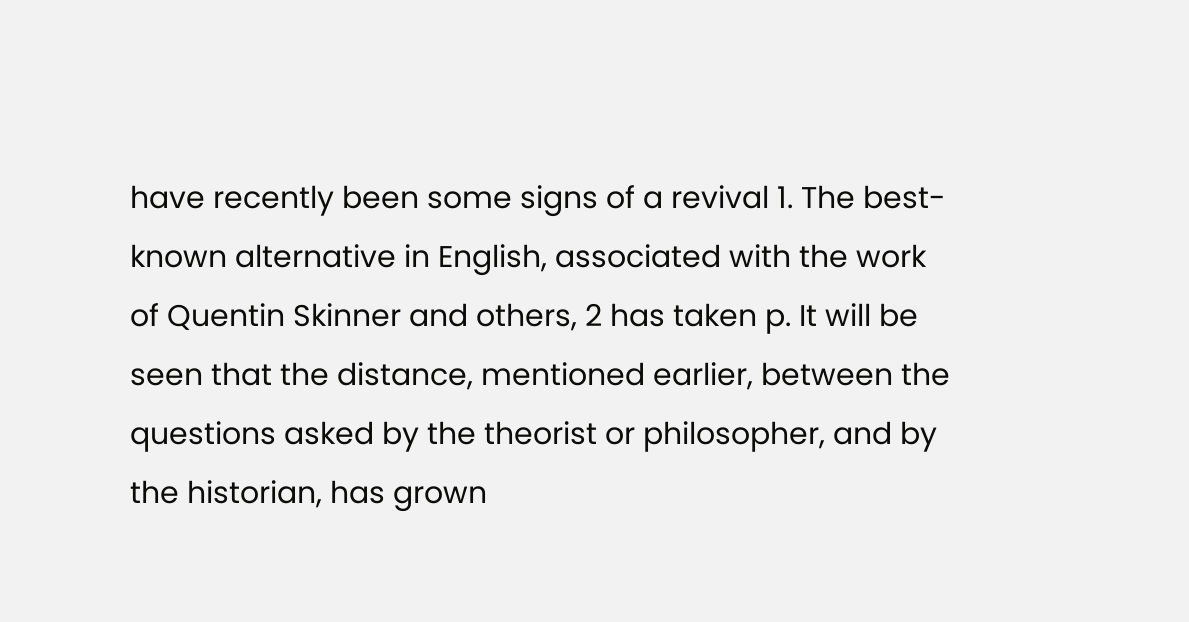have recently been some signs of a revival 1. The best-known alternative in English, associated with the work of Quentin Skinner and others, 2 has taken p. It will be seen that the distance, mentioned earlier, between the questions asked by the theorist or philosopher, and by the historian, has grown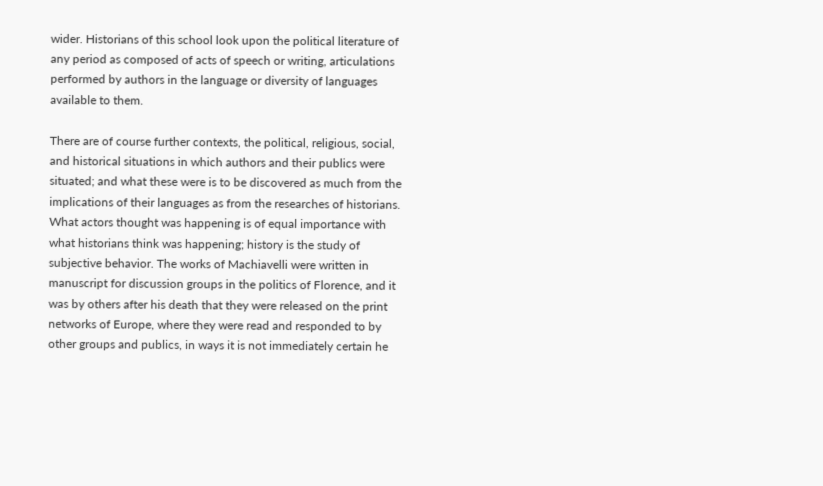wider. Historians of this school look upon the political literature of any period as composed of acts of speech or writing, articulations performed by authors in the language or diversity of languages available to them.

There are of course further contexts, the political, religious, social, and historical situations in which authors and their publics were situated; and what these were is to be discovered as much from the implications of their languages as from the researches of historians. What actors thought was happening is of equal importance with what historians think was happening; history is the study of subjective behavior. The works of Machiavelli were written in manuscript for discussion groups in the politics of Florence, and it was by others after his death that they were released on the print networks of Europe, where they were read and responded to by other groups and publics, in ways it is not immediately certain he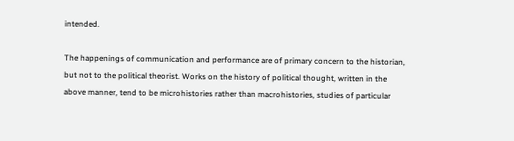intended.

The happenings of communication and performance are of primary concern to the historian, but not to the political theorist. Works on the history of political thought, written in the above manner, tend to be microhistories rather than macrohistories, studies of particular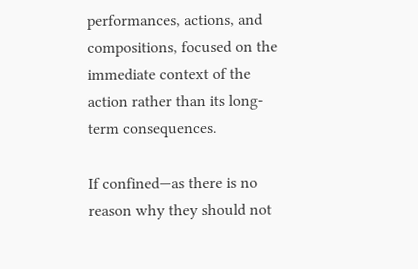performances, actions, and compositions, focused on the immediate context of the action rather than its long-term consequences.

If confined—as there is no reason why they should not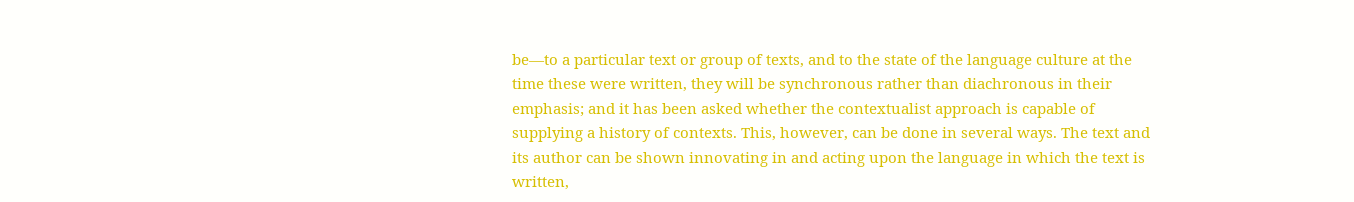be—to a particular text or group of texts, and to the state of the language culture at the time these were written, they will be synchronous rather than diachronous in their emphasis; and it has been asked whether the contextualist approach is capable of supplying a history of contexts. This, however, can be done in several ways. The text and its author can be shown innovating in and acting upon the language in which the text is written,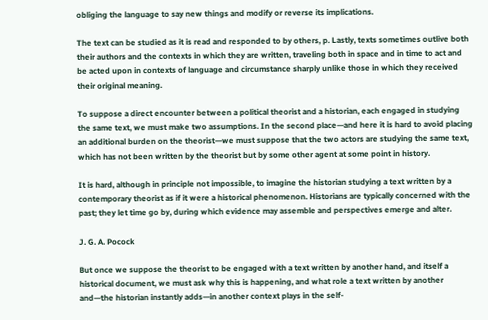obliging the language to say new things and modify or reverse its implications.

The text can be studied as it is read and responded to by others, p. Lastly, texts sometimes outlive both their authors and the contexts in which they are written, traveling both in space and in time to act and be acted upon in contexts of language and circumstance sharply unlike those in which they received their original meaning.

To suppose a direct encounter between a political theorist and a historian, each engaged in studying the same text, we must make two assumptions. In the second place—and here it is hard to avoid placing an additional burden on the theorist—we must suppose that the two actors are studying the same text, which has not been written by the theorist but by some other agent at some point in history.

It is hard, although in principle not impossible, to imagine the historian studying a text written by a contemporary theorist as if it were a historical phenomenon. Historians are typically concerned with the past; they let time go by, during which evidence may assemble and perspectives emerge and alter.

J. G. A. Pocock

But once we suppose the theorist to be engaged with a text written by another hand, and itself a historical document, we must ask why this is happening, and what role a text written by another and—the historian instantly adds—in another context plays in the self-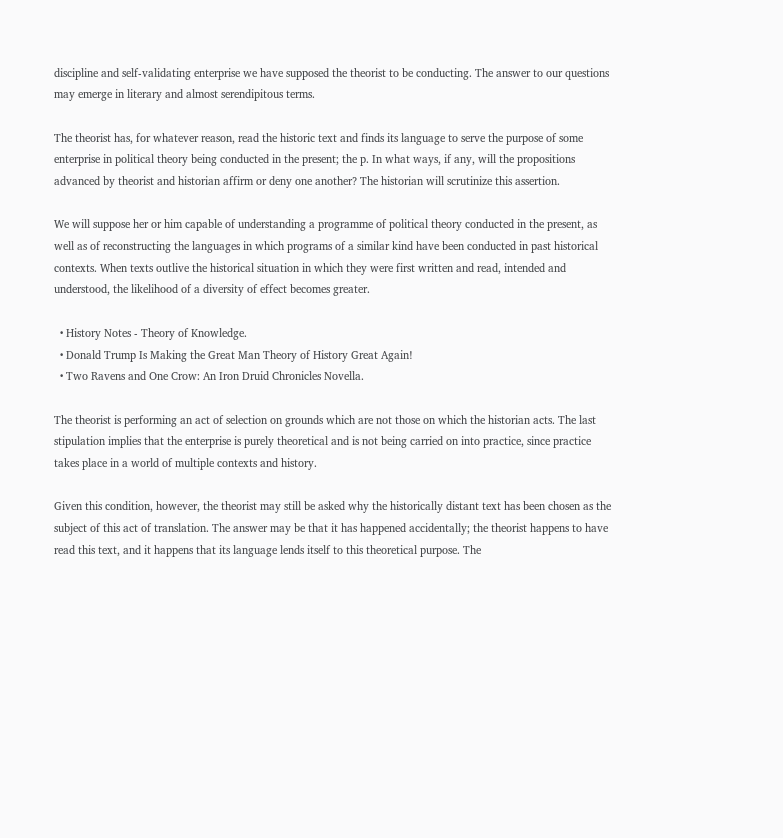discipline and self-validating enterprise we have supposed the theorist to be conducting. The answer to our questions may emerge in literary and almost serendipitous terms.

The theorist has, for whatever reason, read the historic text and finds its language to serve the purpose of some enterprise in political theory being conducted in the present; the p. In what ways, if any, will the propositions advanced by theorist and historian affirm or deny one another? The historian will scrutinize this assertion.

We will suppose her or him capable of understanding a programme of political theory conducted in the present, as well as of reconstructing the languages in which programs of a similar kind have been conducted in past historical contexts. When texts outlive the historical situation in which they were first written and read, intended and understood, the likelihood of a diversity of effect becomes greater.

  • History Notes - Theory of Knowledge.
  • Donald Trump Is Making the Great Man Theory of History Great Again!
  • Two Ravens and One Crow: An Iron Druid Chronicles Novella.

The theorist is performing an act of selection on grounds which are not those on which the historian acts. The last stipulation implies that the enterprise is purely theoretical and is not being carried on into practice, since practice takes place in a world of multiple contexts and history.

Given this condition, however, the theorist may still be asked why the historically distant text has been chosen as the subject of this act of translation. The answer may be that it has happened accidentally; the theorist happens to have read this text, and it happens that its language lends itself to this theoretical purpose. The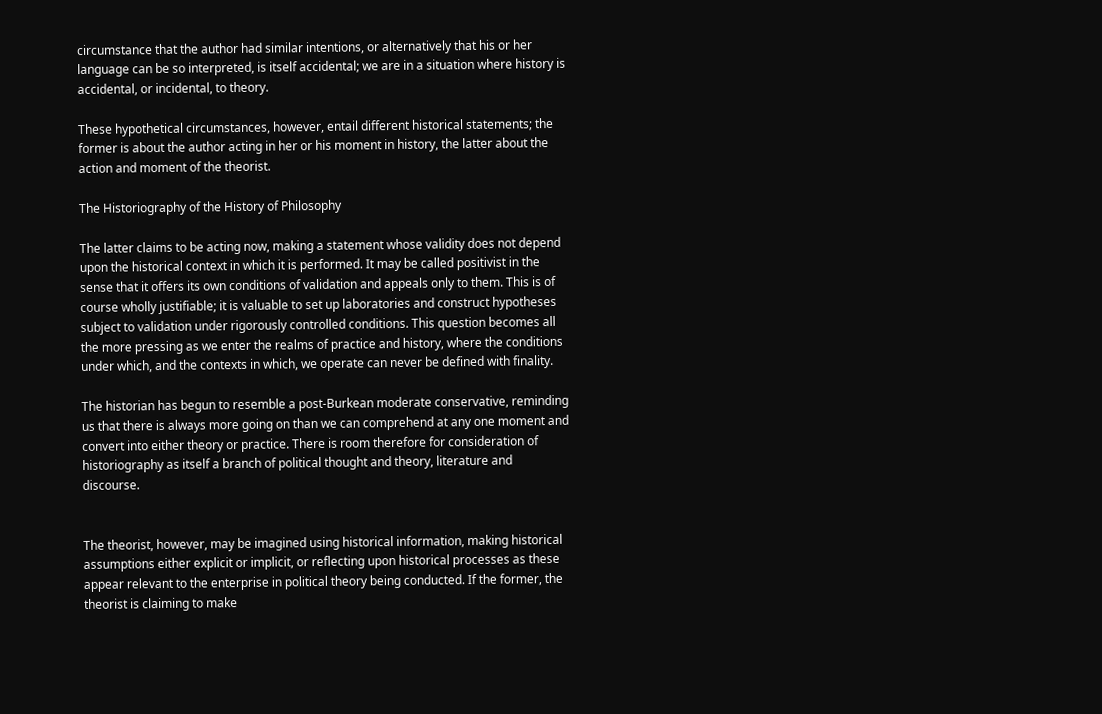circumstance that the author had similar intentions, or alternatively that his or her language can be so interpreted, is itself accidental; we are in a situation where history is accidental, or incidental, to theory.

These hypothetical circumstances, however, entail different historical statements; the former is about the author acting in her or his moment in history, the latter about the action and moment of the theorist.

The Historiography of the History of Philosophy

The latter claims to be acting now, making a statement whose validity does not depend upon the historical context in which it is performed. It may be called positivist in the sense that it offers its own conditions of validation and appeals only to them. This is of course wholly justifiable; it is valuable to set up laboratories and construct hypotheses subject to validation under rigorously controlled conditions. This question becomes all the more pressing as we enter the realms of practice and history, where the conditions under which, and the contexts in which, we operate can never be defined with finality.

The historian has begun to resemble a post-Burkean moderate conservative, reminding us that there is always more going on than we can comprehend at any one moment and convert into either theory or practice. There is room therefore for consideration of historiography as itself a branch of political thought and theory, literature and discourse.


The theorist, however, may be imagined using historical information, making historical assumptions either explicit or implicit, or reflecting upon historical processes as these appear relevant to the enterprise in political theory being conducted. If the former, the theorist is claiming to make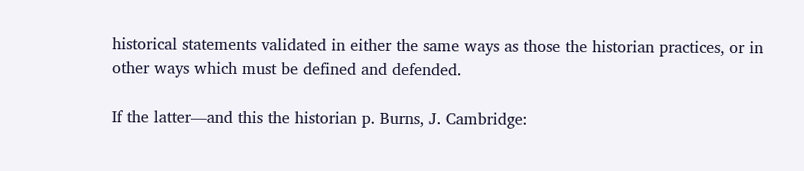historical statements validated in either the same ways as those the historian practices, or in other ways which must be defined and defended.

If the latter—and this the historian p. Burns, J. Cambridge: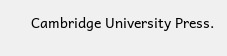Cambridge University Press.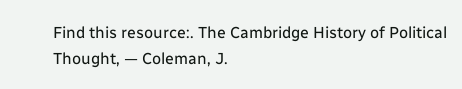Find this resource:. The Cambridge History of Political Thought, — Coleman, J.